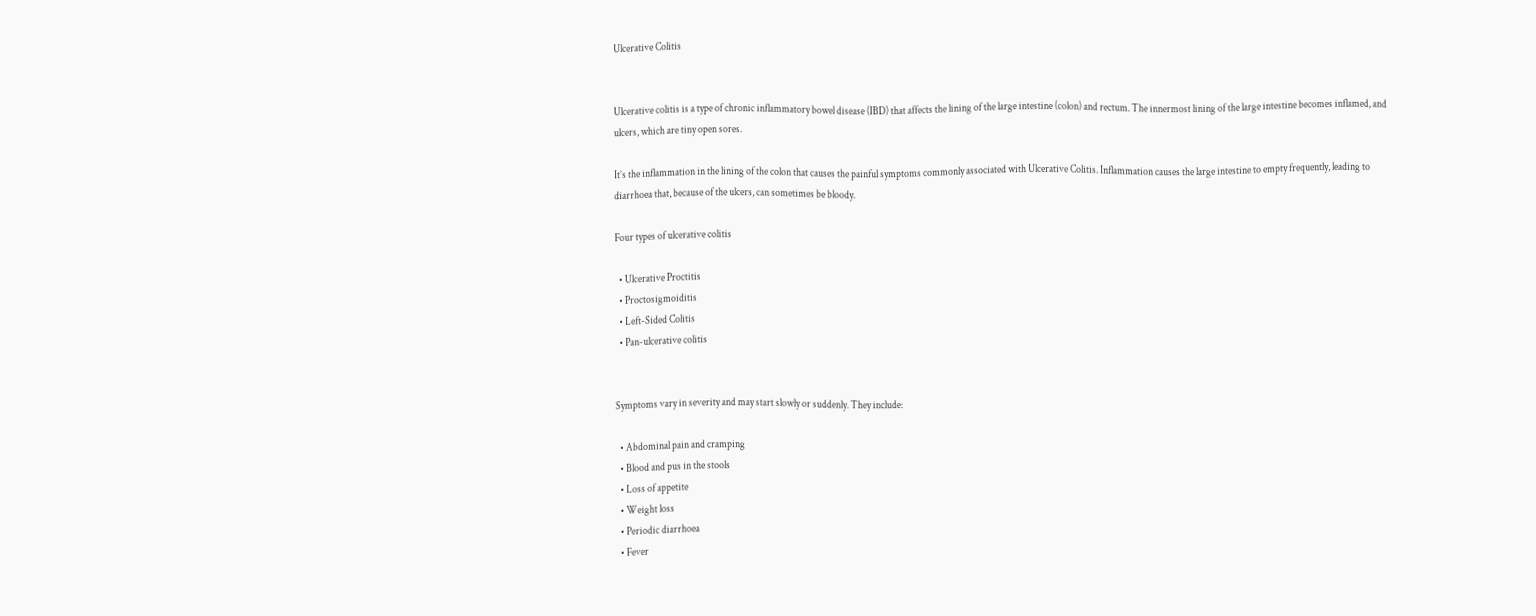Ulcerative Colitis


Ulcerative colitis is a type of chronic inflammatory bowel disease (IBD) that affects the lining of the large intestine (colon) and rectum. The innermost lining of the large intestine becomes inflamed, and ulcers, which are tiny open sores.

It’s the inflammation in the lining of the colon that causes the painful symptoms commonly associated with Ulcerative Colitis. Inflammation causes the large intestine to empty frequently, leading to diarrhoea that, because of the ulcers, can sometimes be bloody.

Four types of ulcerative colitis

  • Ulcerative Proctitis
  • Proctosigmoiditis
  • Left-Sided Colitis
  • Pan-ulcerative colitis


Symptoms vary in severity and may start slowly or suddenly. They include:

  • Abdominal pain and cramping
  • Blood and pus in the stools
  • Loss of appetite
  • Weight loss
  • Periodic diarrhoea
  • Fever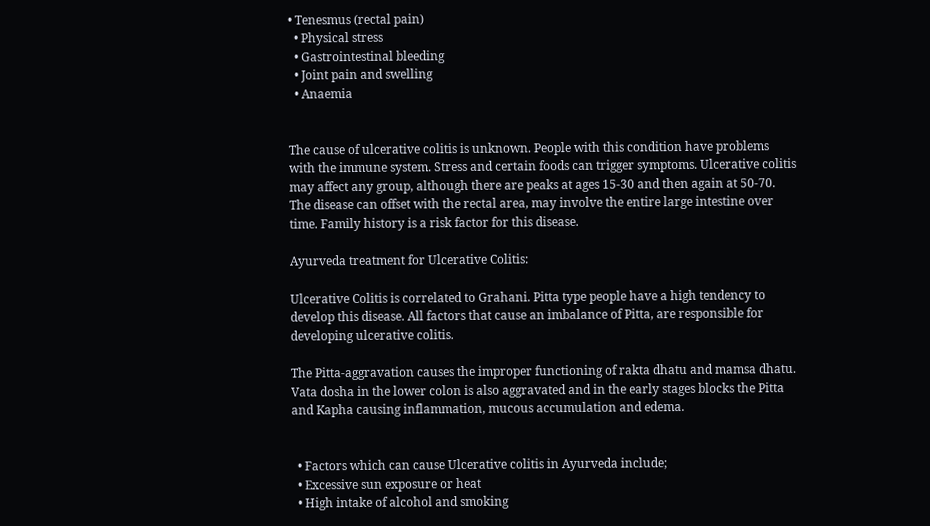• Tenesmus (rectal pain)
  • Physical stress
  • Gastrointestinal bleeding
  • Joint pain and swelling
  • Anaemia


The cause of ulcerative colitis is unknown. People with this condition have problems with the immune system. Stress and certain foods can trigger symptoms. Ulcerative colitis may affect any group, although there are peaks at ages 15-30 and then again at 50-70. The disease can offset with the rectal area, may involve the entire large intestine over time. Family history is a risk factor for this disease.

Ayurveda treatment for Ulcerative Colitis:

Ulcerative Colitis is correlated to Grahani. Pitta type people have a high tendency to develop this disease. All factors that cause an imbalance of Pitta, are responsible for developing ulcerative colitis.

The Pitta-aggravation causes the improper functioning of rakta dhatu and mamsa dhatu. Vata dosha in the lower colon is also aggravated and in the early stages blocks the Pitta and Kapha causing inflammation, mucous accumulation and edema.


  • Factors which can cause Ulcerative colitis in Ayurveda include;
  • Excessive sun exposure or heat
  • High intake of alcohol and smoking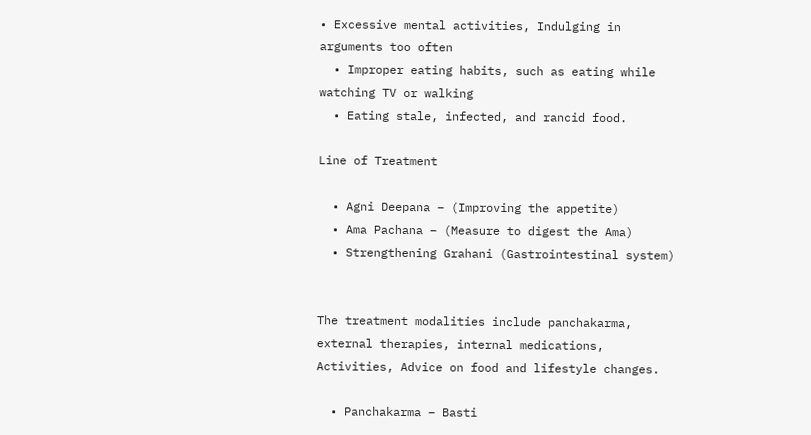• Excessive mental activities, Indulging in arguments too often
  • Improper eating habits, such as eating while watching TV or walking
  • Eating stale, infected, and rancid food.

Line of Treatment

  • Agni Deepana – (Improving the appetite)
  • Ama Pachana – (Measure to digest the Ama)
  • Strengthening Grahani (Gastrointestinal system)


The treatment modalities include panchakarma, external therapies, internal medications, Activities, Advice on food and lifestyle changes.

  • Panchakarma – Basti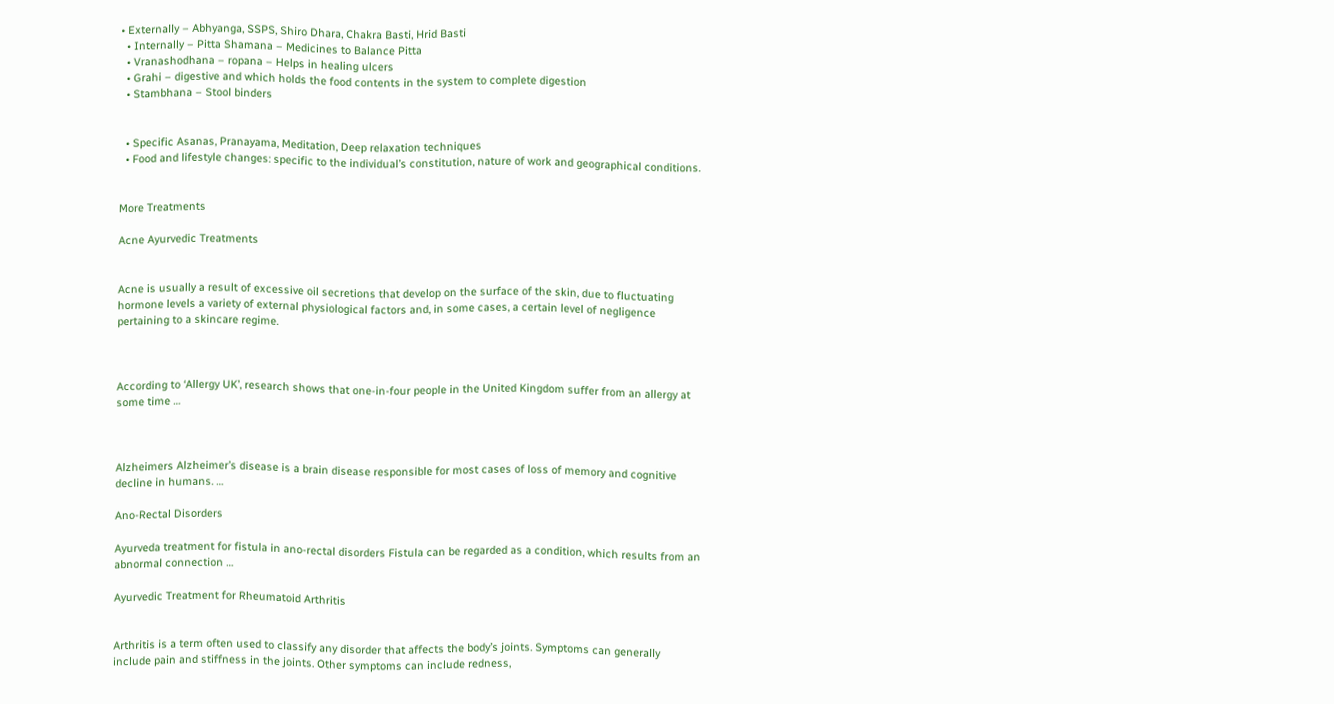• Externally – Abhyanga, SSPS, Shiro Dhara, Chakra Basti, Hrid Basti
  • Internally – Pitta Shamana – Medicines to Balance Pitta
  • Vranashodhana – ropana – Helps in healing ulcers
  • Grahi – digestive and which holds the food contents in the system to complete digestion
  • Stambhana – Stool binders


  • Specific Asanas, Pranayama, Meditation, Deep relaxation techniques
  • Food and lifestyle changes: specific to the individual’s constitution, nature of work and geographical conditions.


More Treatments

Acne Ayurvedic Treatments


Acne is usually a result of excessive oil secretions that develop on the surface of the skin, due to fluctuating hormone levels a variety of external physiological factors and, in some cases, a certain level of negligence pertaining to a skincare regime.



According to ‘Allergy UK’, research shows that one-in-four people in the United Kingdom suffer from an allergy at some time …



Alzheimers Alzheimer’s disease is a brain disease responsible for most cases of loss of memory and cognitive decline in humans. …

Ano-Rectal Disorders

Ayurveda treatment for fistula in ano-rectal disorders Fistula can be regarded as a condition, which results from an abnormal connection …

Ayurvedic Treatment for Rheumatoid Arthritis


Arthritis is a term often used to classify any disorder that affects the body’s joints. Symptoms can generally include pain and stiffness in the joints. Other symptoms can include redness,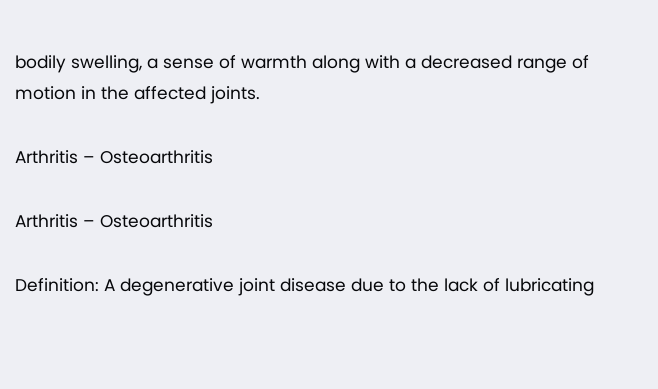bodily swelling, a sense of warmth along with a decreased range of motion in the affected joints.

Arthritis – Osteoarthritis

Arthritis – Osteoarthritis

Definition: A degenerative joint disease due to the lack of lubricating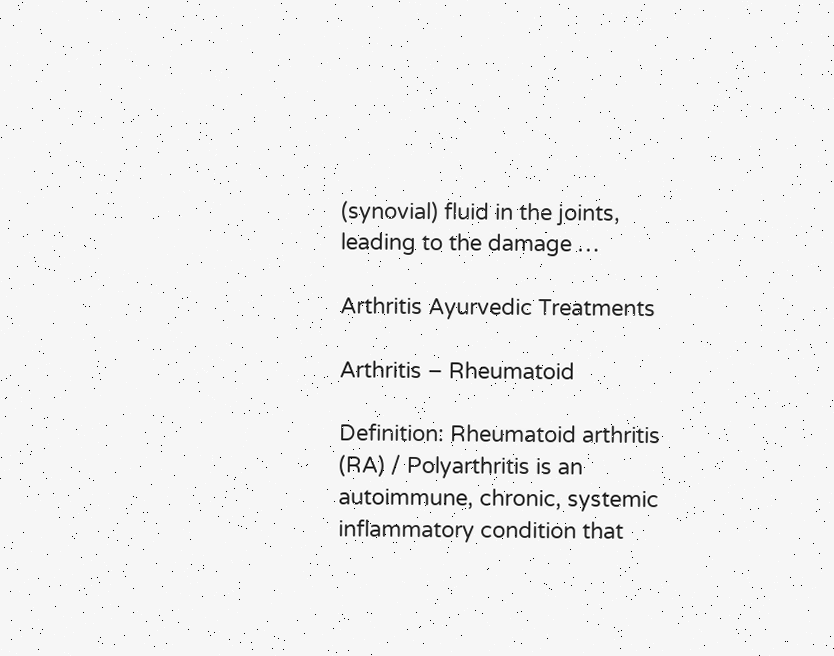(synovial) fluid in the joints,  leading to the damage …

Arthritis Ayurvedic Treatments

Arthritis – Rheumatoid

Definition: Rheumatoid arthritis (RA) / Polyarthritis is an autoimmune, chronic, systemic inflammatory condition that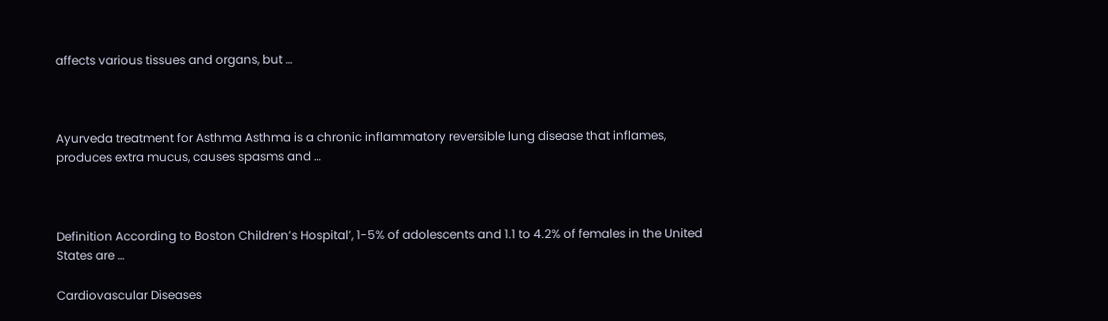affects various tissues and organs, but …



Ayurveda treatment for Asthma Asthma is a chronic inflammatory reversible lung disease that inflames, produces extra mucus, causes spasms and …



Definition According to Boston Children’s Hospital’, 1-5% of adolescents and 1.1 to 4.2% of females in the United States are …

Cardiovascular Diseases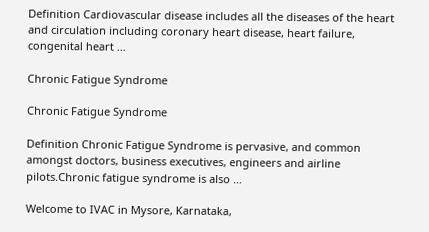Definition Cardiovascular disease includes all the diseases of the heart and circulation including coronary heart disease, heart failure, congenital heart …

Chronic Fatigue Syndrome

Chronic Fatigue Syndrome

Definition Chronic Fatigue Syndrome is pervasive, and common amongst doctors, business executives, engineers and airline pilots.Chronic fatigue syndrome is also …

Welcome to IVAC in Mysore, Karnataka,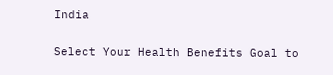India

Select Your Health Benefits Goal to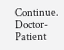Continue.
Doctor-Patient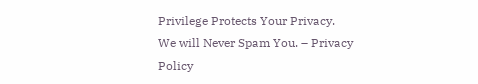Privilege Protects Your Privacy.
We will Never Spam You. – Privacy Policy